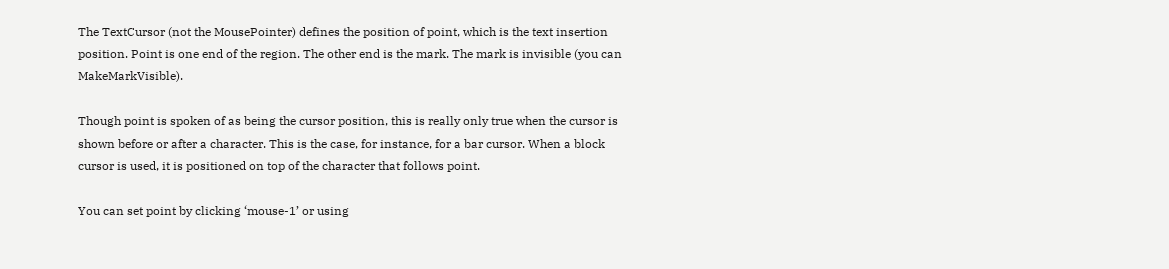The TextCursor (not the MousePointer) defines the position of point, which is the text insertion position. Point is one end of the region. The other end is the mark. The mark is invisible (you can MakeMarkVisible).

Though point is spoken of as being the cursor position, this is really only true when the cursor is shown before or after a character. This is the case, for instance, for a bar cursor. When a block cursor is used, it is positioned on top of the character that follows point.

You can set point by clicking ‘mouse-1’ or using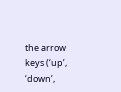the arrow keys (‘up’, ‘down’,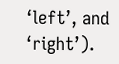‘left’, and ‘right’).